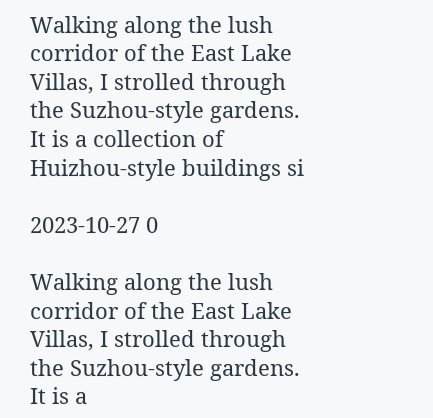Walking along the lush corridor of the East Lake Villas, I strolled through the Suzhou-style gardens. It is a collection of Huizhou-style buildings si

2023-10-27 0

Walking along the lush corridor of the East Lake Villas, I strolled through the Suzhou-style gardens. It is a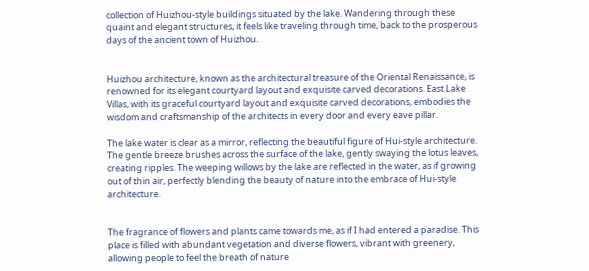collection of Huizhou-style buildings situated by the lake. Wandering through these quaint and elegant structures, it feels like traveling through time, back to the prosperous days of the ancient town of Huizhou.


Huizhou architecture, known as the architectural treasure of the Oriental Renaissance, is renowned for its elegant courtyard layout and exquisite carved decorations. East Lake Villas, with its graceful courtyard layout and exquisite carved decorations, embodies the wisdom and craftsmanship of the architects in every door and every eave pillar.

The lake water is clear as a mirror, reflecting the beautiful figure of Hui-style architecture. The gentle breeze brushes across the surface of the lake, gently swaying the lotus leaves, creating ripples. The weeping willows by the lake are reflected in the water, as if growing out of thin air, perfectly blending the beauty of nature into the embrace of Hui-style architecture.


The fragrance of flowers and plants came towards me, as if I had entered a paradise. This place is filled with abundant vegetation and diverse flowers, vibrant with greenery, allowing people to feel the breath of nature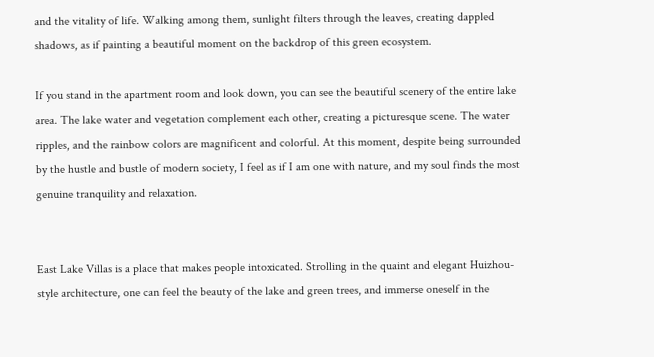and the vitality of life. Walking among them, sunlight filters through the leaves, creating dappled shadows, as if painting a beautiful moment on the backdrop of this green ecosystem.

If you stand in the apartment room and look down, you can see the beautiful scenery of the entire lake area. The lake water and vegetation complement each other, creating a picturesque scene. The water ripples, and the rainbow colors are magnificent and colorful. At this moment, despite being surrounded by the hustle and bustle of modern society, I feel as if I am one with nature, and my soul finds the most genuine tranquility and relaxation.


East Lake Villas is a place that makes people intoxicated. Strolling in the quaint and elegant Huizhou-style architecture, one can feel the beauty of the lake and green trees, and immerse oneself in the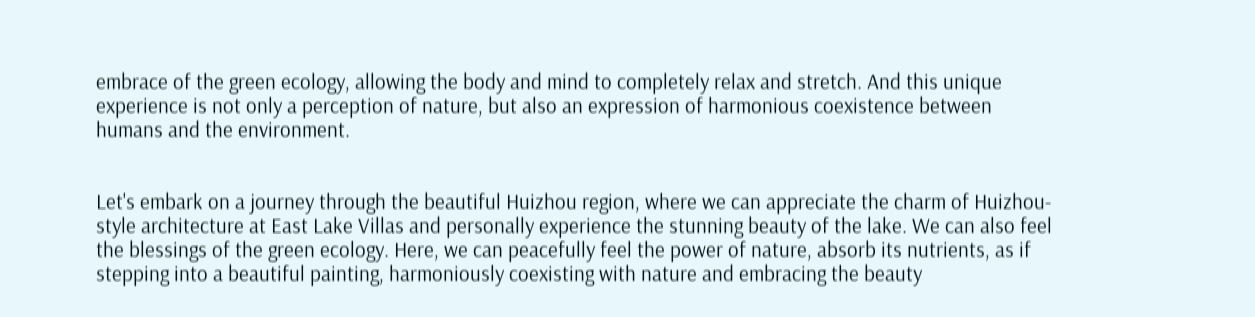embrace of the green ecology, allowing the body and mind to completely relax and stretch. And this unique experience is not only a perception of nature, but also an expression of harmonious coexistence between humans and the environment.


Let's embark on a journey through the beautiful Huizhou region, where we can appreciate the charm of Huizhou-style architecture at East Lake Villas and personally experience the stunning beauty of the lake. We can also feel the blessings of the green ecology. Here, we can peacefully feel the power of nature, absorb its nutrients, as if stepping into a beautiful painting, harmoniously coexisting with nature and embracing the beauty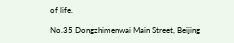of life.

No.35 Dongzhimenwai Main Street, Beijing